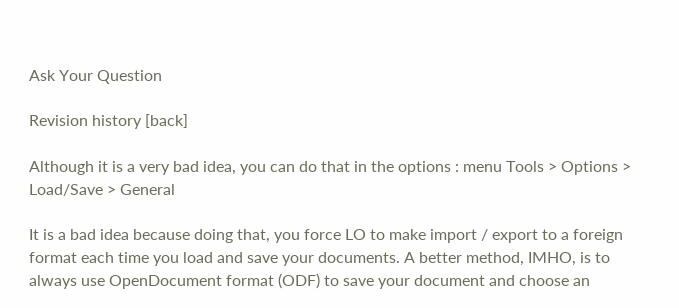Ask Your Question

Revision history [back]

Although it is a very bad idea, you can do that in the options : menu Tools > Options > Load/Save > General

It is a bad idea because doing that, you force LO to make import / export to a foreign format each time you load and save your documents. A better method, IMHO, is to always use OpenDocument format (ODF) to save your document and choose an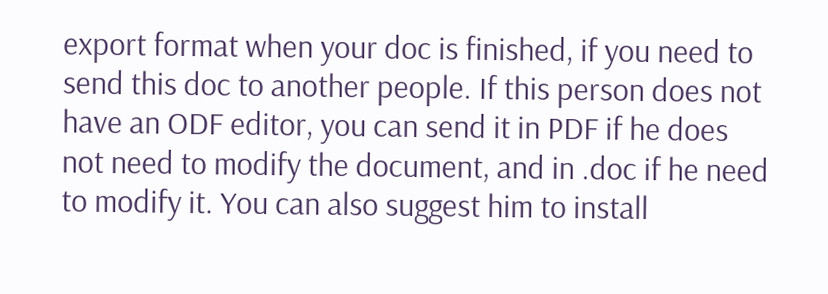export format when your doc is finished, if you need to send this doc to another people. If this person does not have an ODF editor, you can send it in PDF if he does not need to modify the document, and in .doc if he need to modify it. You can also suggest him to install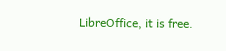LibreOffice, it is free.